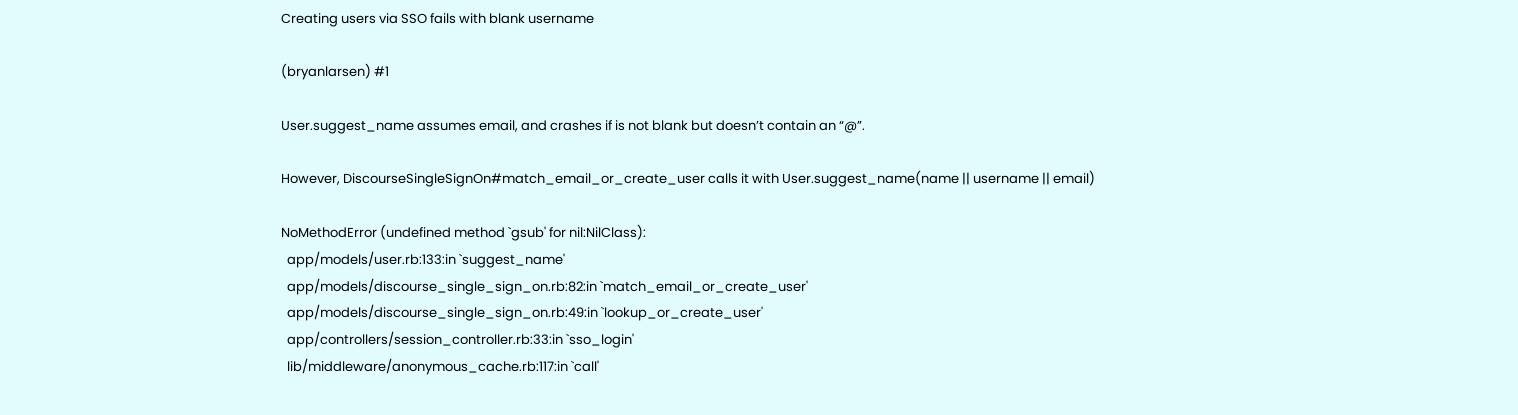Creating users via SSO fails with blank username

(bryanlarsen) #1

User.suggest_name assumes email, and crashes if is not blank but doesn’t contain an “@”.

However, DiscourseSingleSignOn#match_email_or_create_user calls it with User.suggest_name(name || username || email)

NoMethodError (undefined method `gsub' for nil:NilClass):
  app/models/user.rb:133:in `suggest_name'
  app/models/discourse_single_sign_on.rb:82:in `match_email_or_create_user'
  app/models/discourse_single_sign_on.rb:49:in `lookup_or_create_user'
  app/controllers/session_controller.rb:33:in `sso_login'
  lib/middleware/anonymous_cache.rb:117:in `call'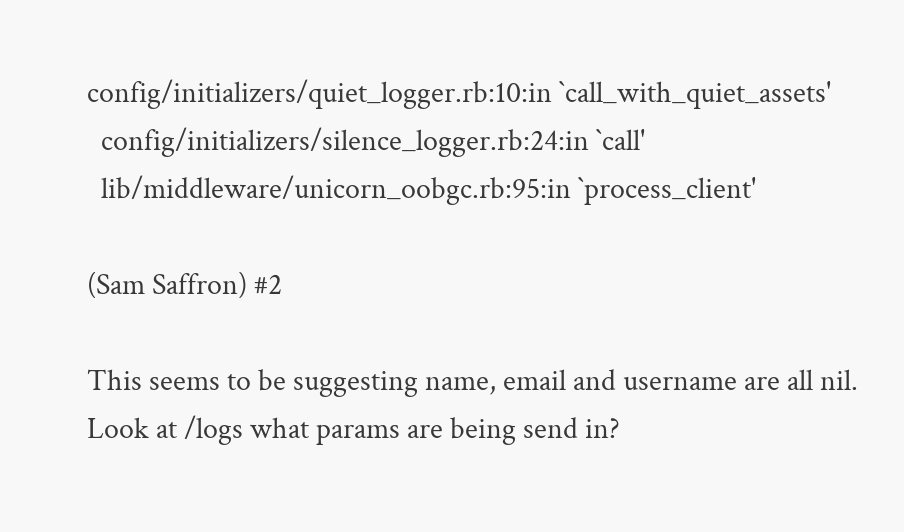config/initializers/quiet_logger.rb:10:in `call_with_quiet_assets'
  config/initializers/silence_logger.rb:24:in `call'
  lib/middleware/unicorn_oobgc.rb:95:in `process_client'

(Sam Saffron) #2

This seems to be suggesting name, email and username are all nil. Look at /logs what params are being send in?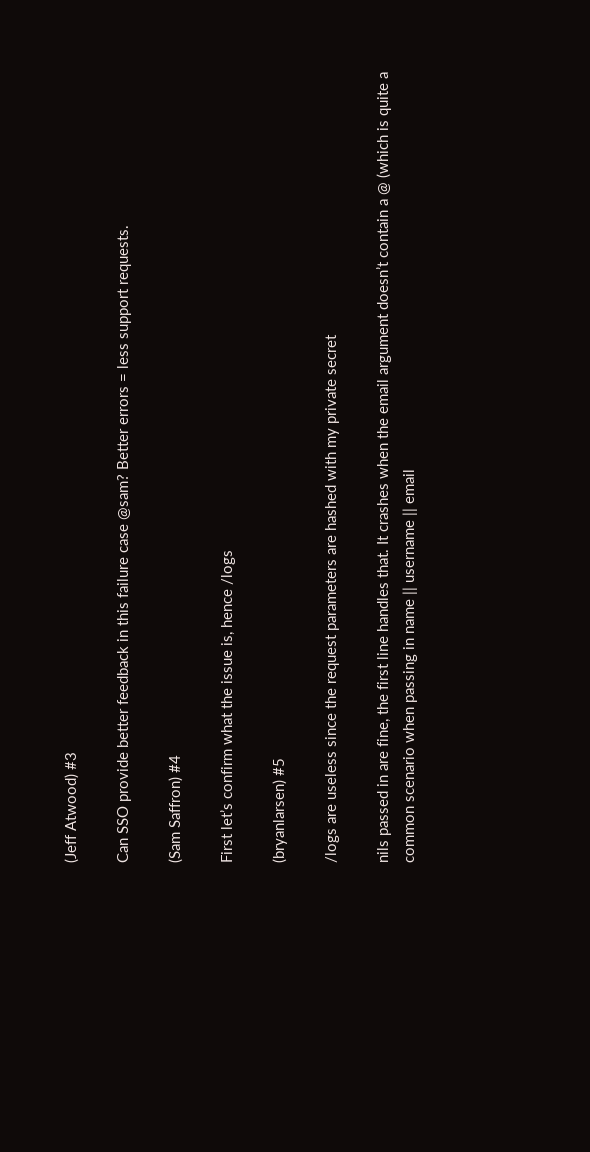(Jeff Atwood) #3

Can SSO provide better feedback in this failure case @sam? Better errors = less support requests.

(Sam Saffron) #4

First let’s confirm what the issue is, hence /logs

(bryanlarsen) #5

/logs are useless since the request parameters are hashed with my private secret

nils passed in are fine, the first line handles that. It crashes when the email argument doesn’t contain a @ (which is quite a common scenario when passing in name || username || email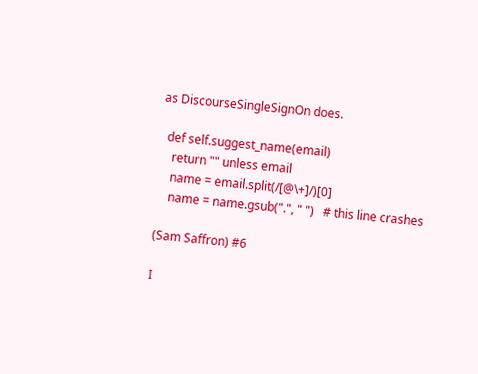as DiscourseSingleSignOn does.

  def self.suggest_name(email)
    return "" unless email
    name = email.split(/[@\+]/)[0]
    name = name.gsub(".", " ")   # this line crashes

(Sam Saffron) #6

I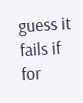guess it fails if for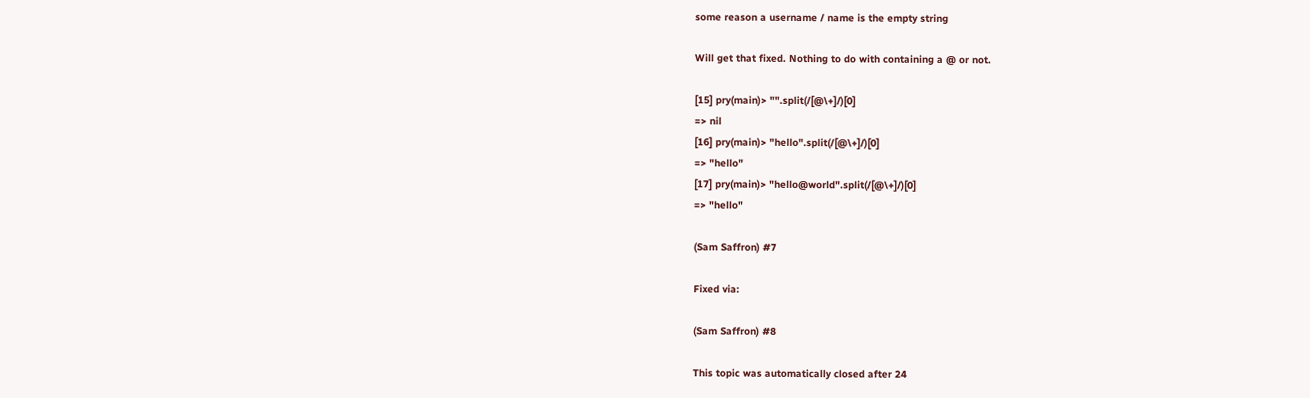some reason a username / name is the empty string

Will get that fixed. Nothing to do with containing a @ or not.

[15] pry(main)> "".split(/[@\+]/)[0]
=> nil
[16] pry(main)> "hello".split(/[@\+]/)[0]
=> "hello"
[17] pry(main)> "hello@world".split(/[@\+]/)[0]
=> "hello"

(Sam Saffron) #7

Fixed via:

(Sam Saffron) #8

This topic was automatically closed after 24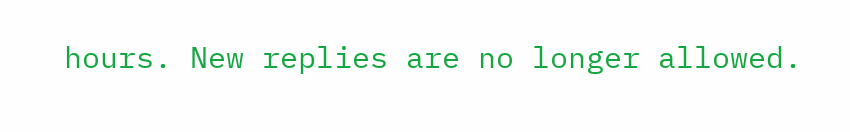hours. New replies are no longer allowed.